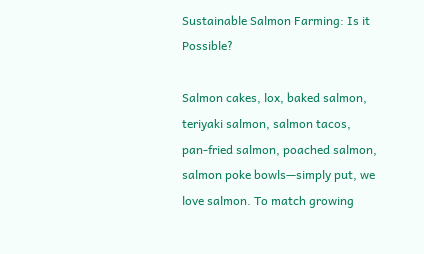Sustainable Salmon Farming: Is it Possible?

Salmon cakes, lox, baked salmon, teriyaki salmon, salmon tacos,  pan-fried salmon, poached salmon, salmon poke bowls—simply put, we love salmon. To match growing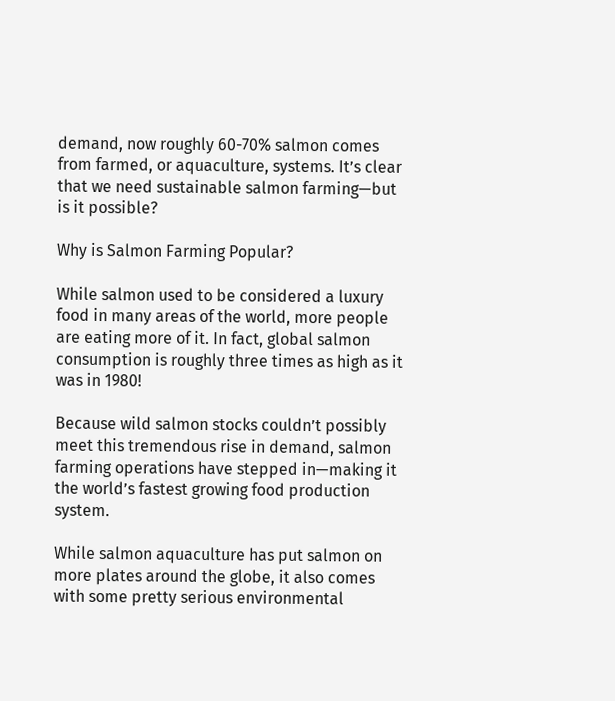demand, now roughly 60-70% salmon comes from farmed, or aquaculture, systems. It’s clear that we need sustainable salmon farming—but is it possible?

Why is Salmon Farming Popular?

While salmon used to be considered a luxury food in many areas of the world, more people are eating more of it. In fact, global salmon consumption is roughly three times as high as it was in 1980!

Because wild salmon stocks couldn’t possibly meet this tremendous rise in demand, salmon farming operations have stepped in—making it the world’s fastest growing food production system.

While salmon aquaculture has put salmon on more plates around the globe, it also comes with some pretty serious environmental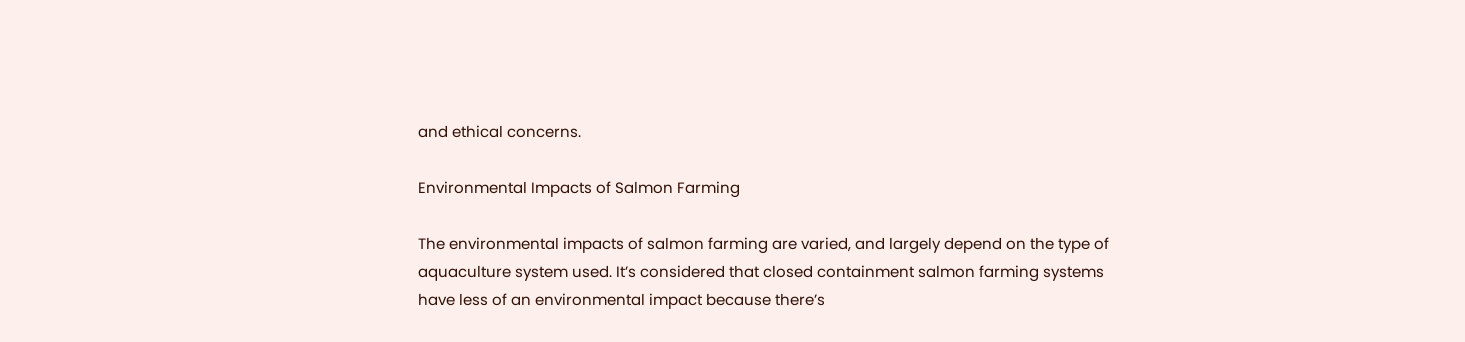and ethical concerns.

Environmental Impacts of Salmon Farming

The environmental impacts of salmon farming are varied, and largely depend on the type of aquaculture system used. It’s considered that closed containment salmon farming systems have less of an environmental impact because there’s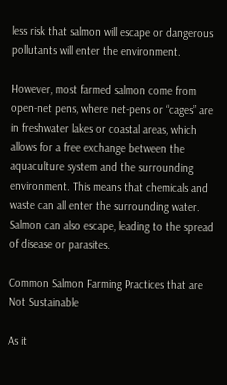less risk that salmon will escape or dangerous pollutants will enter the environment.

However, most farmed salmon come from open-net pens, where net-pens or “cages” are in freshwater lakes or coastal areas, which allows for a free exchange between the aquaculture system and the surrounding environment. This means that chemicals and waste can all enter the surrounding water. Salmon can also escape, leading to the spread of disease or parasites.

Common Salmon Farming Practices that are Not Sustainable

As it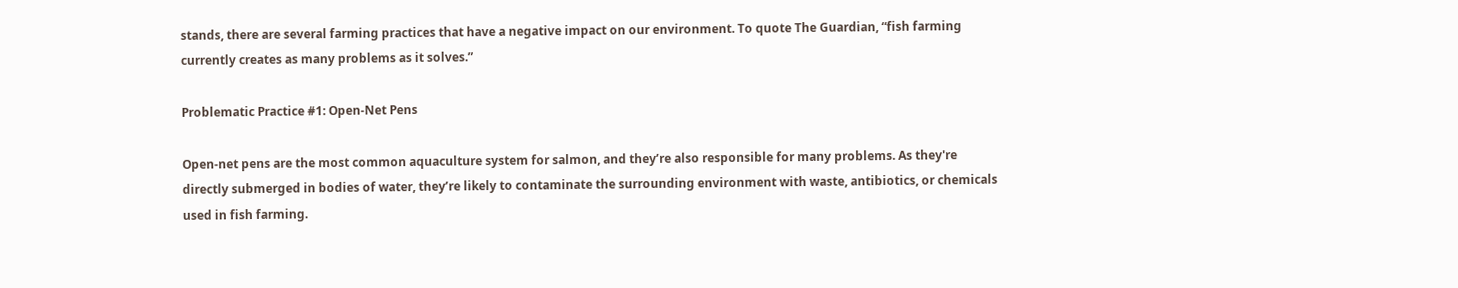stands, there are several farming practices that have a negative impact on our environment. To quote The Guardian, “fish farming currently creates as many problems as it solves.”

Problematic Practice #1: Open-Net Pens

Open-net pens are the most common aquaculture system for salmon, and they’re also responsible for many problems. As they're directly submerged in bodies of water, they’re likely to contaminate the surrounding environment with waste, antibiotics, or chemicals used in fish farming.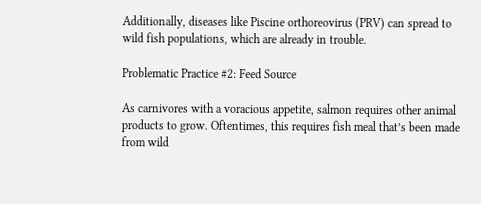Additionally, diseases like Piscine orthoreovirus (PRV) can spread to wild fish populations, which are already in trouble.

Problematic Practice #2: Feed Source

As carnivores with a voracious appetite, salmon requires other animal products to grow. Oftentimes, this requires fish meal that’s been made from wild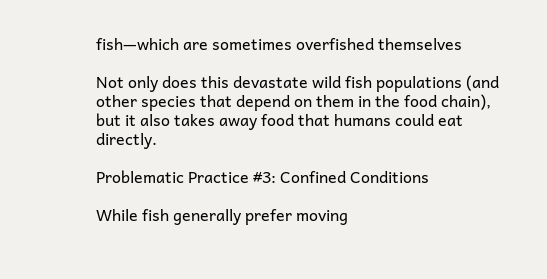fish—which are sometimes overfished themselves

Not only does this devastate wild fish populations (and other species that depend on them in the food chain), but it also takes away food that humans could eat directly.

Problematic Practice #3: Confined Conditions

While fish generally prefer moving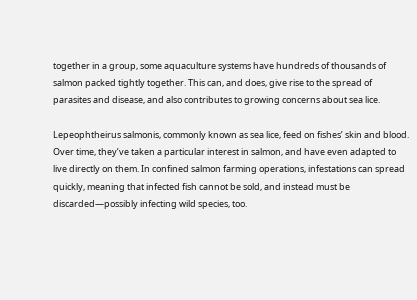together in a group, some aquaculture systems have hundreds of thousands of salmon packed tightly together. This can, and does, give rise to the spread of parasites and disease, and also contributes to growing concerns about sea lice.

Lepeophtheirus salmonis, commonly known as sea lice, feed on fishes’ skin and blood. Over time, they’ve taken a particular interest in salmon, and have even adapted to live directly on them. In confined salmon farming operations, infestations can spread quickly, meaning that infected fish cannot be sold, and instead must be discarded—possibly infecting wild species, too.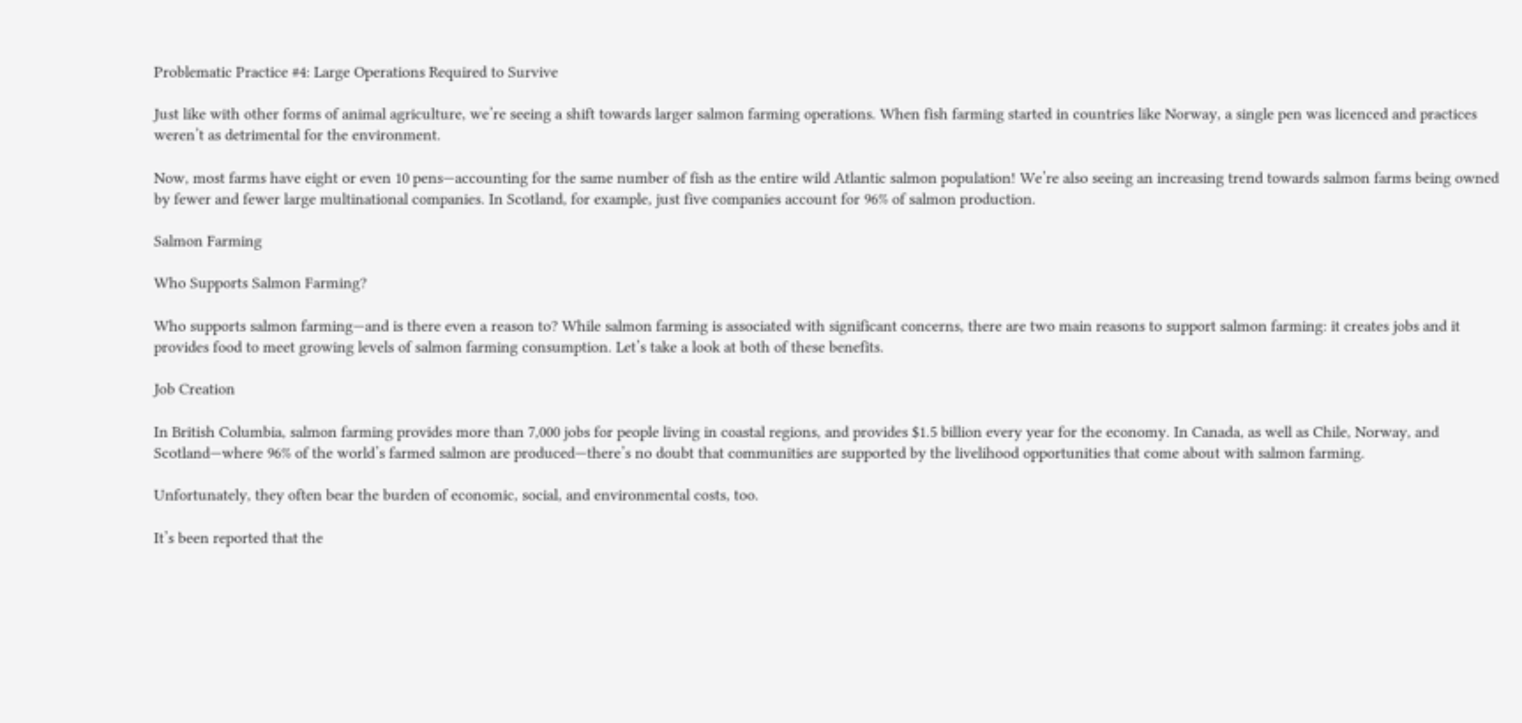Problematic Practice #4: Large Operations Required to Survive

Just like with other forms of animal agriculture, we’re seeing a shift towards larger salmon farming operations. When fish farming started in countries like Norway, a single pen was licenced and practices weren’t as detrimental for the environment.

Now, most farms have eight or even 10 pens—accounting for the same number of fish as the entire wild Atlantic salmon population! We’re also seeing an increasing trend towards salmon farms being owned by fewer and fewer large multinational companies. In Scotland, for example, just five companies account for 96% of salmon production.

Salmon Farming

Who Supports Salmon Farming?

Who supports salmon farming—and is there even a reason to? While salmon farming is associated with significant concerns, there are two main reasons to support salmon farming: it creates jobs and it provides food to meet growing levels of salmon farming consumption. Let’s take a look at both of these benefits.

Job Creation

In British Columbia, salmon farming provides more than 7,000 jobs for people living in coastal regions, and provides $1.5 billion every year for the economy. In Canada, as well as Chile, Norway, and Scotland—where 96% of the world’s farmed salmon are produced—there’s no doubt that communities are supported by the livelihood opportunities that come about with salmon farming.

Unfortunately, they often bear the burden of economic, social, and environmental costs, too.

It’s been reported that the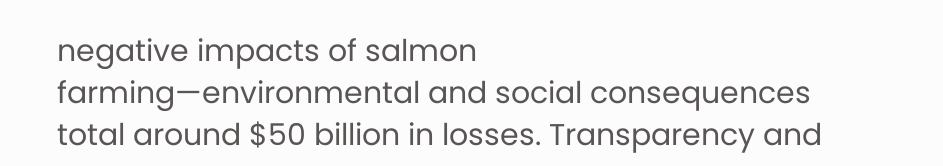negative impacts of salmon farming—environmental and social consequences total around $50 billion in losses. Transparency and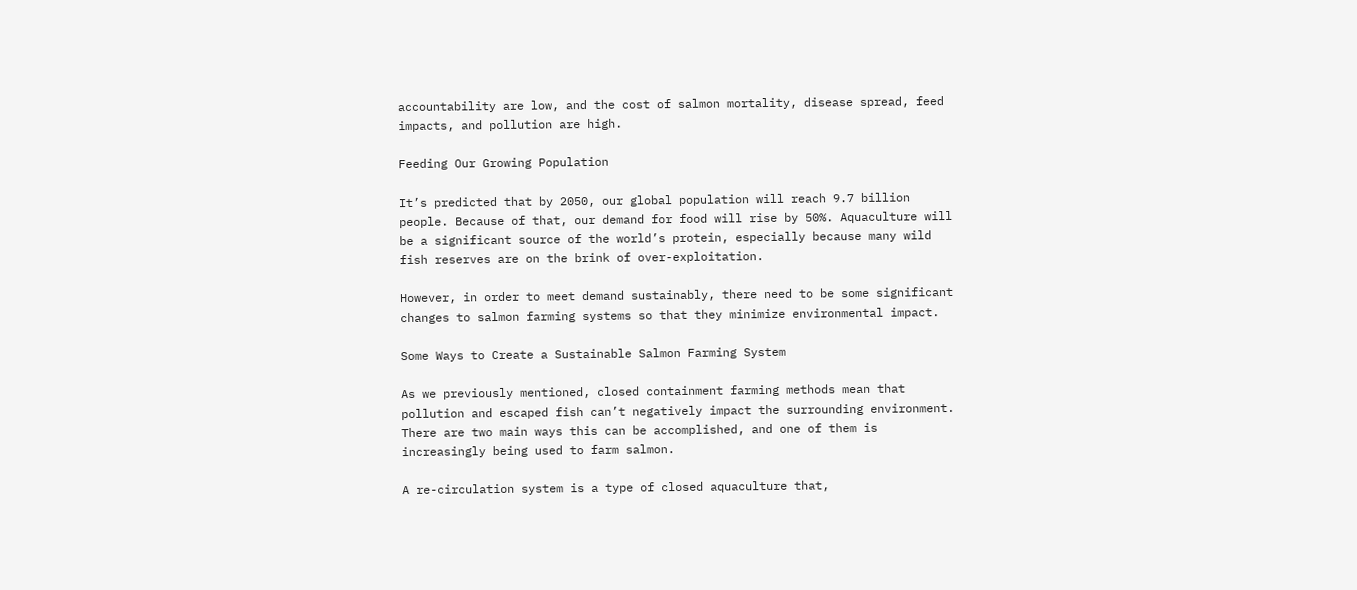accountability are low, and the cost of salmon mortality, disease spread, feed impacts, and pollution are high.

Feeding Our Growing Population

It’s predicted that by 2050, our global population will reach 9.7 billion people. Because of that, our demand for food will rise by 50%. Aquaculture will be a significant source of the world’s protein, especially because many wild fish reserves are on the brink of over-exploitation.

However, in order to meet demand sustainably, there need to be some significant changes to salmon farming systems so that they minimize environmental impact.

Some Ways to Create a Sustainable Salmon Farming System

As we previously mentioned, closed containment farming methods mean that pollution and escaped fish can’t negatively impact the surrounding environment. There are two main ways this can be accomplished, and one of them is increasingly being used to farm salmon.

A re-circulation system is a type of closed aquaculture that,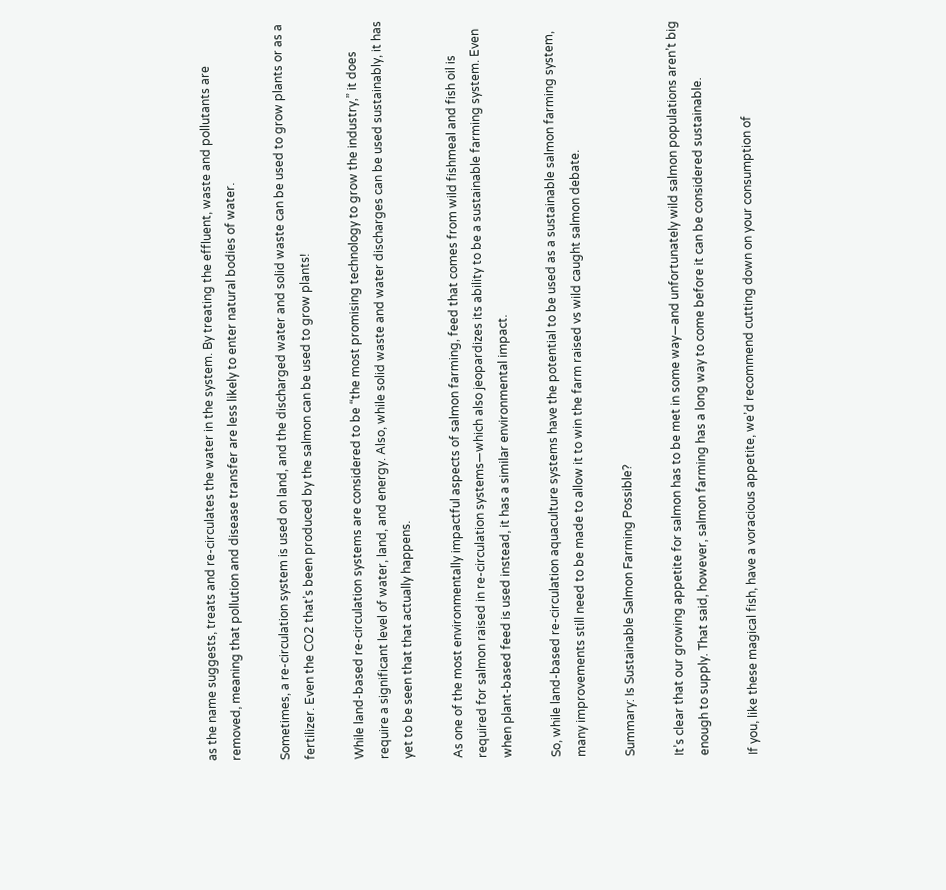as the name suggests, treats and re-circulates the water in the system. By treating the effluent, waste and pollutants are removed, meaning that pollution and disease transfer are less likely to enter natural bodies of water.

Sometimes, a re-circulation system is used on land, and the discharged water and solid waste can be used to grow plants or as a fertilizer. Even the CO2 that’s been produced by the salmon can be used to grow plants!

While land-based re-circulation systems are considered to be “the most promising technology to grow the industry,” it does require a significant level of water, land, and energy. Also, while solid waste and water discharges can be used sustainably, it has yet to be seen that that actually happens.

As one of the most environmentally impactful aspects of salmon farming, feed that comes from wild fishmeal and fish oil is required for salmon raised in re-circulation systems—which also jeopardizes its ability to be a sustainable farming system. Even when plant-based feed is used instead, it has a similar environmental impact.

So, while land-based re-circulation aquaculture systems have the potential to be used as a sustainable salmon farming system, many improvements still need to be made to allow it to win the farm raised vs wild caught salmon debate.

Summary: Is Sustainable Salmon Farming Possible?

It’s clear that our growing appetite for salmon has to be met in some way—and unfortunately wild salmon populations aren’t big enough to supply. That said, however, salmon farming has a long way to come before it can be considered sustainable.

If you, like these magical fish, have a voracious appetite, we’d recommend cutting down on your consumption of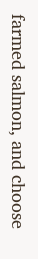farmed salmon, and choose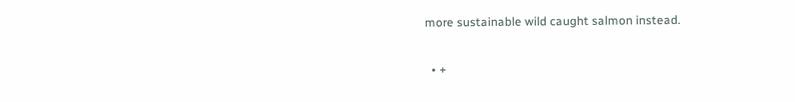more sustainable wild caught salmon instead.

  • +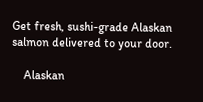Get fresh, sushi-grade Alaskan salmon delivered to your door.

    Alaskan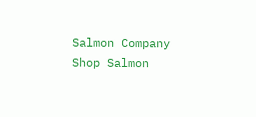Salmon Company Shop Salmon